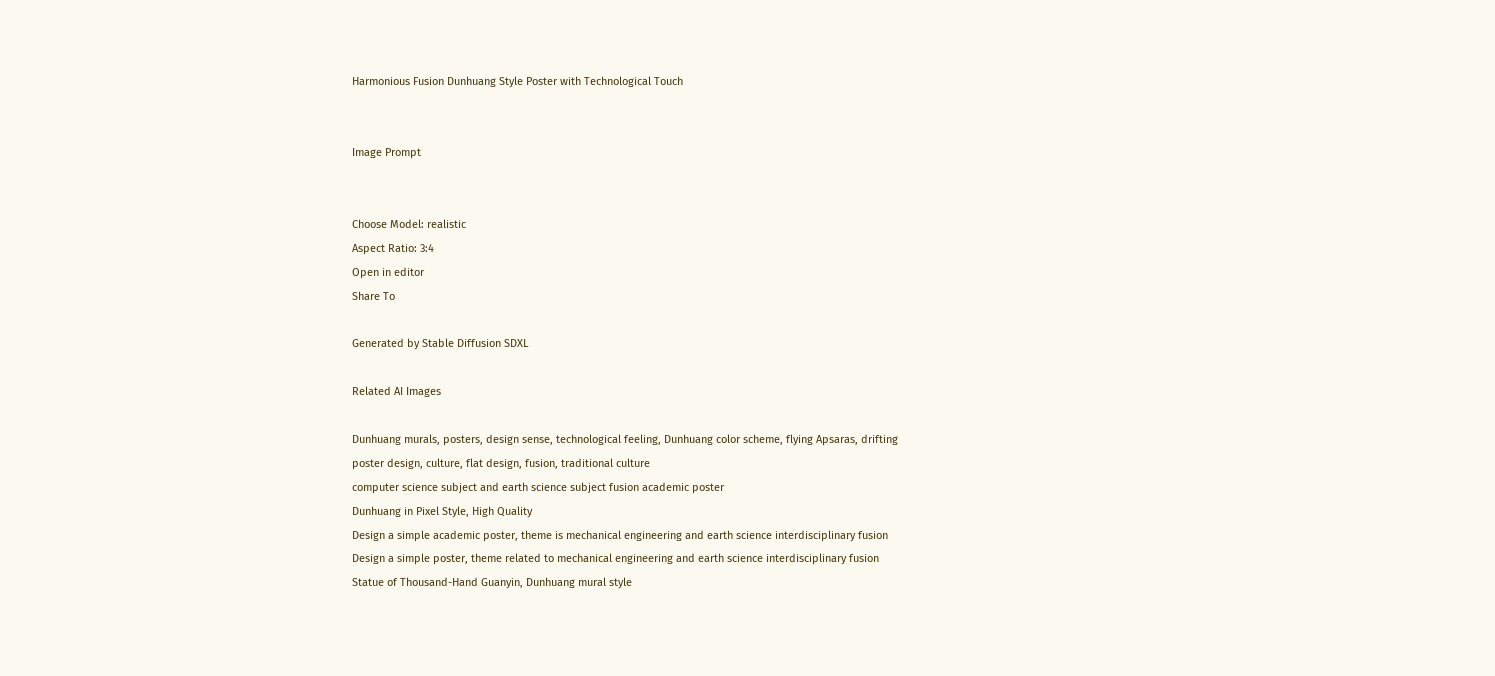Harmonious Fusion Dunhuang Style Poster with Technological Touch


Image Prompt


Choose Model: realistic
Aspect Ratio: 3:4
Open in editor
Share To

Generated by Stable Diffusion SDXL

Related AI Images

Dunhuang murals, posters, design sense, technological feeling, Dunhuang color scheme, flying Apsaras, drifting
poster design, culture, flat design, fusion, traditional culture
computer science subject and earth science subject fusion academic poster
Dunhuang in Pixel Style, High Quality
Design a simple academic poster, theme is mechanical engineering and earth science interdisciplinary fusion
Design a simple poster, theme related to mechanical engineering and earth science interdisciplinary fusion
Statue of Thousand-Hand Guanyin, Dunhuang mural style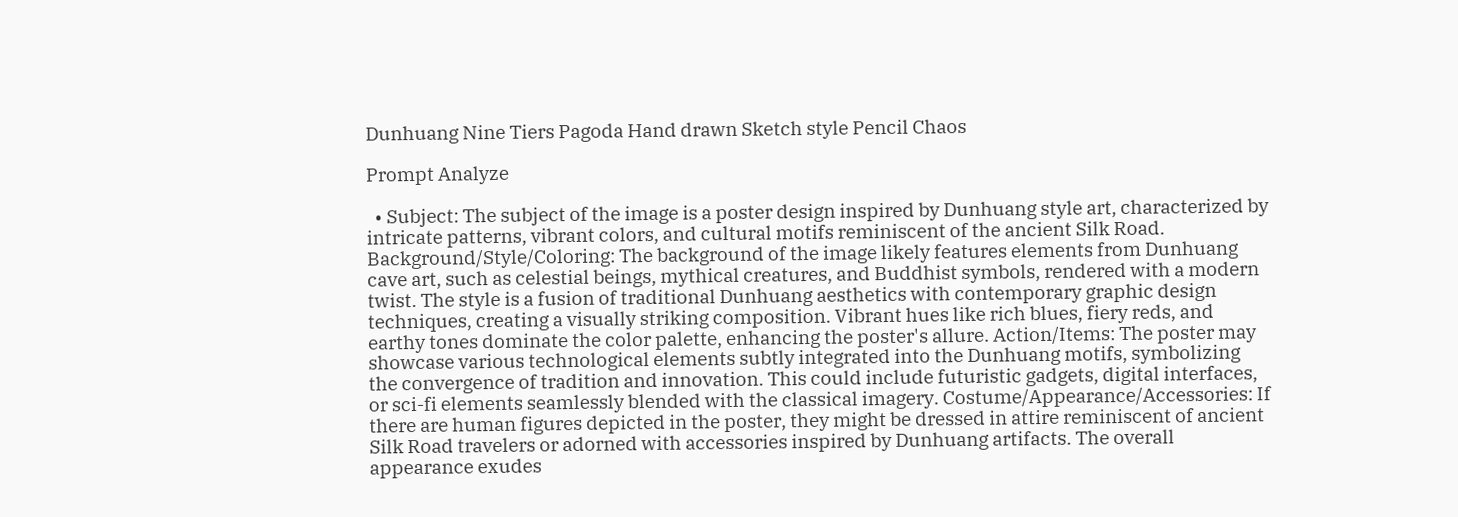Dunhuang Nine Tiers Pagoda Hand drawn Sketch style Pencil Chaos

Prompt Analyze

  • Subject: The subject of the image is a poster design inspired by Dunhuang style art, characterized by intricate patterns, vibrant colors, and cultural motifs reminiscent of the ancient Silk Road. Background/Style/Coloring: The background of the image likely features elements from Dunhuang cave art, such as celestial beings, mythical creatures, and Buddhist symbols, rendered with a modern twist. The style is a fusion of traditional Dunhuang aesthetics with contemporary graphic design techniques, creating a visually striking composition. Vibrant hues like rich blues, fiery reds, and earthy tones dominate the color palette, enhancing the poster's allure. Action/Items: The poster may showcase various technological elements subtly integrated into the Dunhuang motifs, symbolizing the convergence of tradition and innovation. This could include futuristic gadgets, digital interfaces, or sci-fi elements seamlessly blended with the classical imagery. Costume/Appearance/Accessories: If there are human figures depicted in the poster, they might be dressed in attire reminiscent of ancient Silk Road travelers or adorned with accessories inspired by Dunhuang artifacts. The overall appearance exudes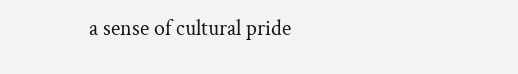a sense of cultural pride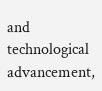and technological advancement,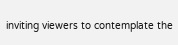inviting viewers to contemplate the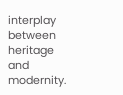interplay between heritage and modernity.